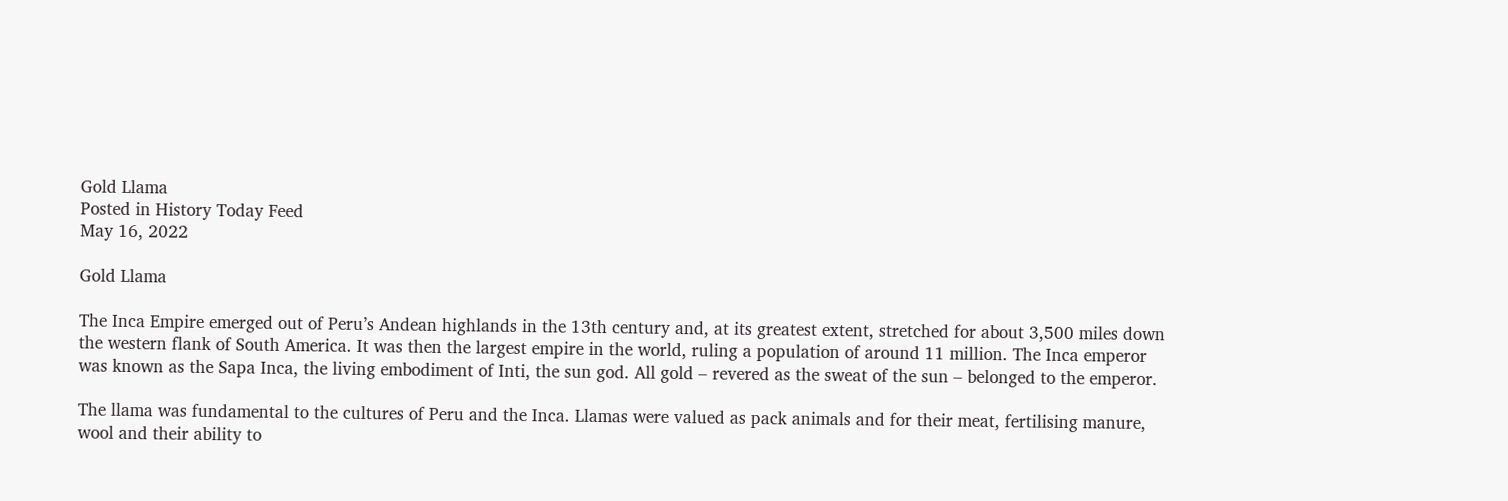Gold Llama
Posted in History Today Feed
May 16, 2022

Gold Llama

The Inca Empire emerged out of Peru’s Andean highlands in the 13th century and, at its greatest extent, stretched for about 3,500 miles down the western flank of South America. It was then the largest empire in the world, ruling a population of around 11 million. The Inca emperor was known as the Sapa Inca, the living embodiment of Inti, the sun god. All gold – revered as the sweat of the sun – belonged to the emperor.

The llama was fundamental to the cultures of Peru and the Inca. Llamas were valued as pack animals and for their meat, fertilising manure, wool and their ability to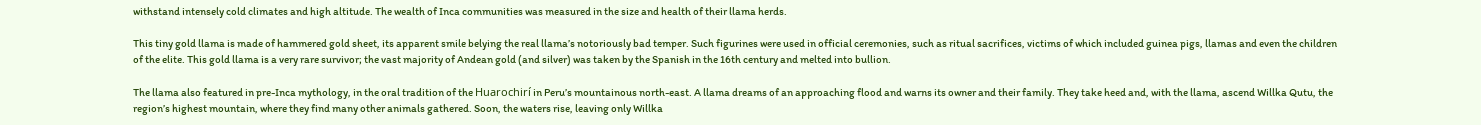withstand intensely cold climates and high altitude. The wealth of Inca communities was measured in the size and health of their llama herds.

This tiny gold llama is made of hammered gold sheet, its apparent smile belying the real llama’s notoriously bad temper. Such figurines were used in official ceremonies, such as ritual sacrifices, victims of which included guinea pigs, llamas and even the children of the elite. This gold llama is a very rare survivor; the vast majority of Andean gold (and silver) was taken by the Spanish in the 16th century and melted into bullion.

The llama also featured in pre-Inca mythology, in the oral tradition of the Huarochirí in Peru’s mountainous north-east. A llama dreams of an approaching flood and warns its owner and their family. They take heed and, with the llama, ascend Willka Qutu, the region’s highest mountain, where they find many other animals gathered. Soon, the waters rise, leaving only Willka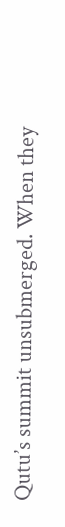Qutu’s summit unsubmerged. When they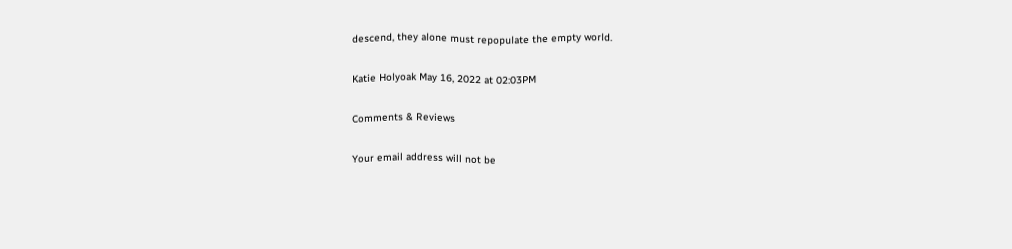descend, they alone must repopulate the empty world.

Katie Holyoak May 16, 2022 at 02:03PM

Comments & Reviews

Your email address will not be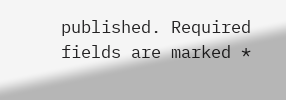published. Required fields are marked *